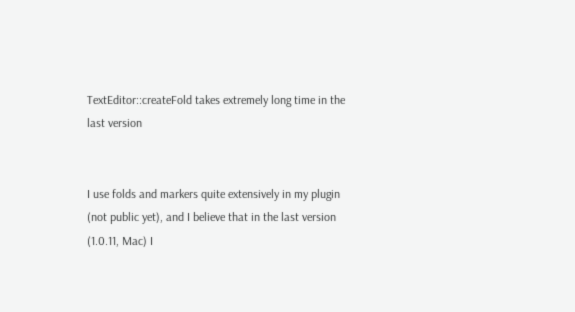TextEditor::createFold takes extremely long time in the last version


I use folds and markers quite extensively in my plugin (not public yet), and I believe that in the last version (1.0.11, Mac) I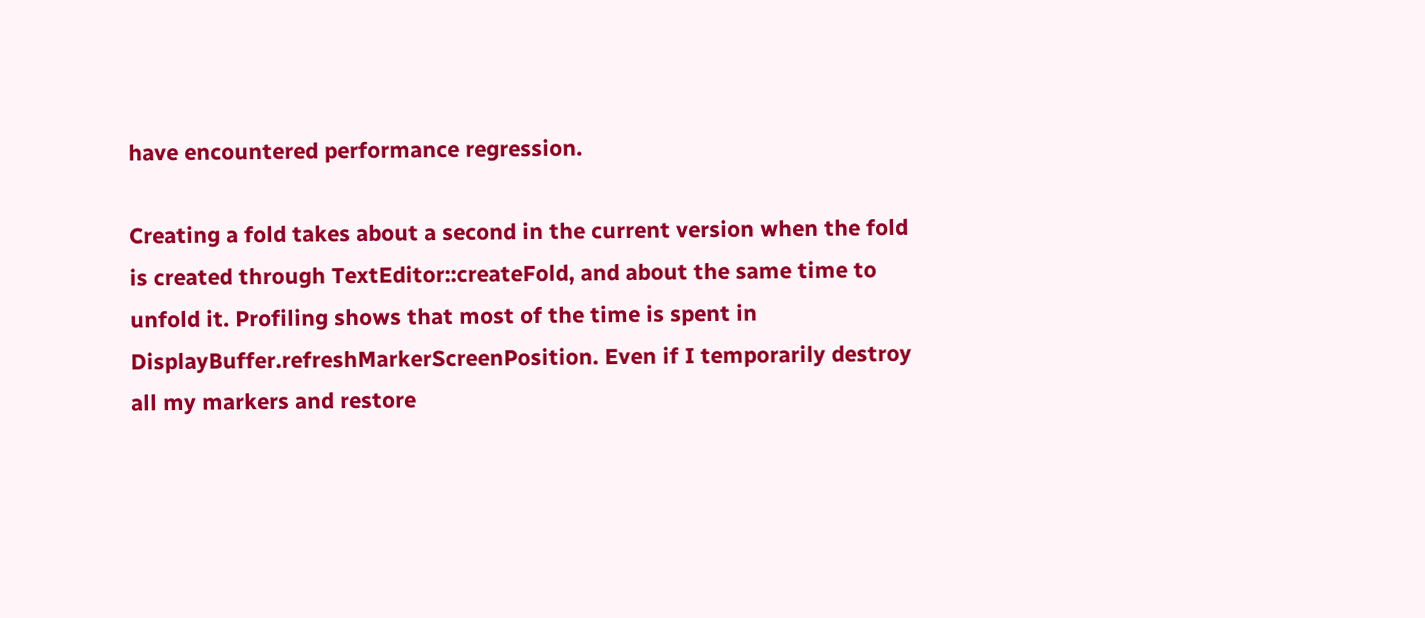have encountered performance regression.

Creating a fold takes about a second in the current version when the fold is created through TextEditor::createFold, and about the same time to unfold it. Profiling shows that most of the time is spent in DisplayBuffer.refreshMarkerScreenPosition. Even if I temporarily destroy all my markers and restore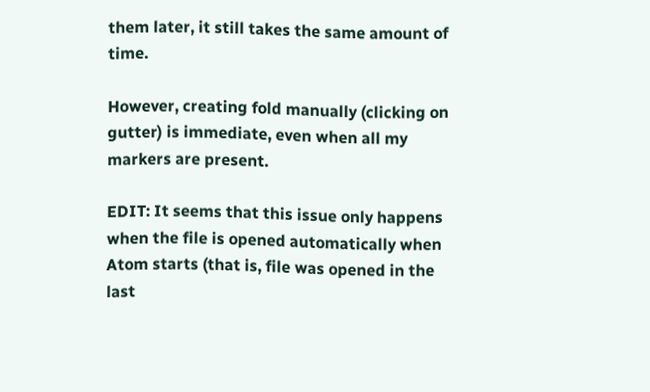them later, it still takes the same amount of time.

However, creating fold manually (clicking on gutter) is immediate, even when all my markers are present.

EDIT: It seems that this issue only happens when the file is opened automatically when Atom starts (that is, file was opened in the last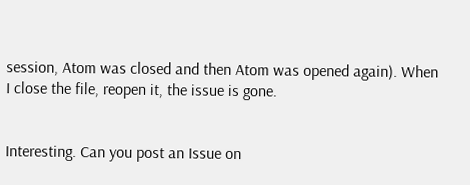session, Atom was closed and then Atom was opened again). When I close the file, reopen it, the issue is gone.


Interesting. Can you post an Issue on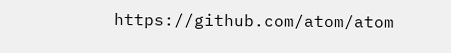https://github.com/atom/atom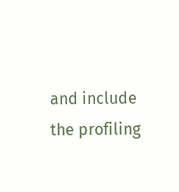and include the profiling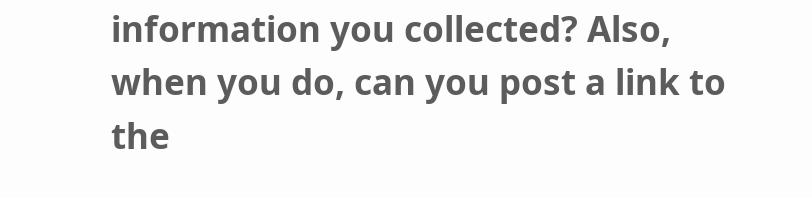information you collected? Also, when you do, can you post a link to the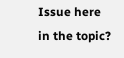Issue here in the topic?